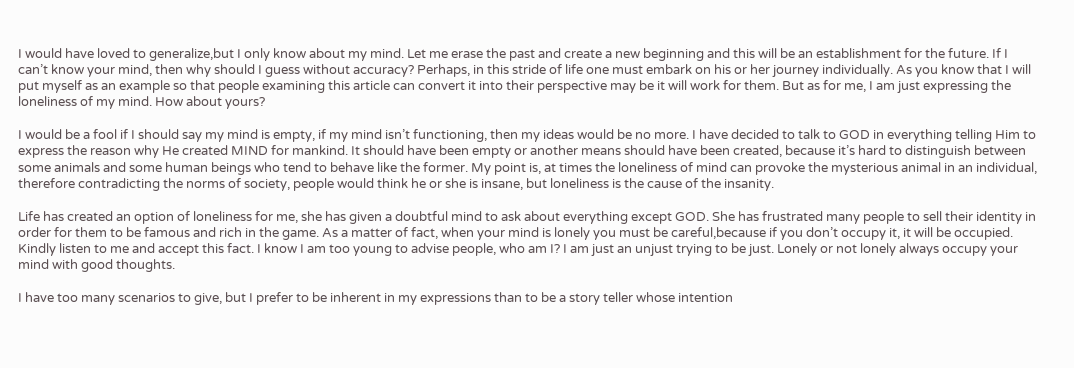I would have loved to generalize,but I only know about my mind. Let me erase the past and create a new beginning and this will be an establishment for the future. If I can’t know your mind, then why should I guess without accuracy? Perhaps, in this stride of life one must embark on his or her journey individually. As you know that I will put myself as an example so that people examining this article can convert it into their perspective may be it will work for them. But as for me, I am just expressing the loneliness of my mind. How about yours?

I would be a fool if I should say my mind is empty, if my mind isn’t functioning, then my ideas would be no more. I have decided to talk to GOD in everything telling Him to express the reason why He created MIND for mankind. It should have been empty or another means should have been created, because it’s hard to distinguish between some animals and some human beings who tend to behave like the former. My point is, at times the loneliness of mind can provoke the mysterious animal in an individual, therefore contradicting the norms of society, people would think he or she is insane, but loneliness is the cause of the insanity.

Life has created an option of loneliness for me, she has given a doubtful mind to ask about everything except GOD. She has frustrated many people to sell their identity in order for them to be famous and rich in the game. As a matter of fact, when your mind is lonely you must be careful,because if you don’t occupy it, it will be occupied. Kindly listen to me and accept this fact. I know I am too young to advise people, who am I? I am just an unjust trying to be just. Lonely or not lonely always occupy your mind with good thoughts.

I have too many scenarios to give, but I prefer to be inherent in my expressions than to be a story teller whose intention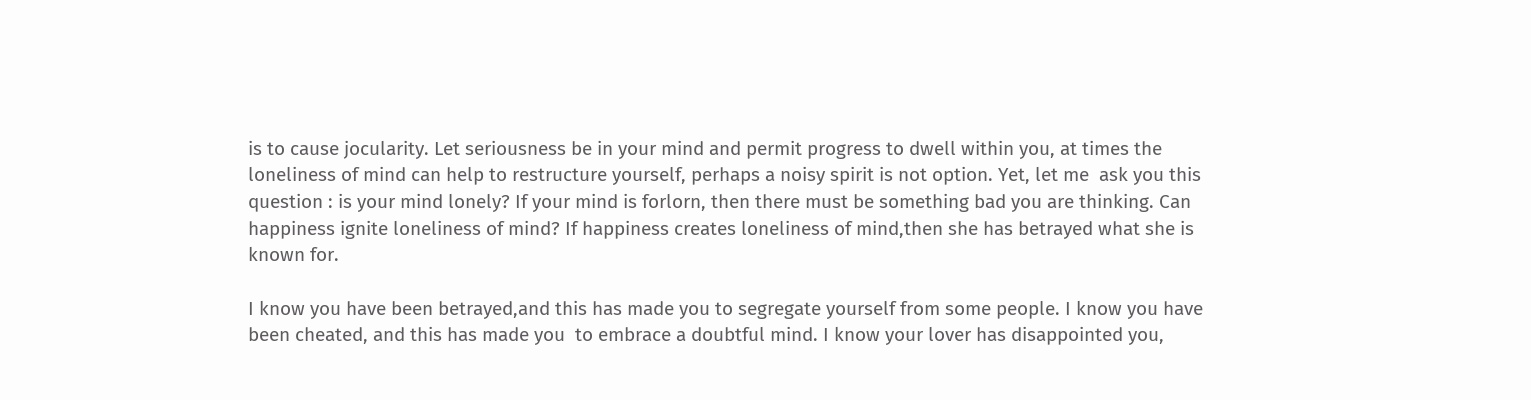is to cause jocularity. Let seriousness be in your mind and permit progress to dwell within you, at times the loneliness of mind can help to restructure yourself, perhaps a noisy spirit is not option. Yet, let me  ask you this question : is your mind lonely? If your mind is forlorn, then there must be something bad you are thinking. Can happiness ignite loneliness of mind? If happiness creates loneliness of mind,then she has betrayed what she is known for.

I know you have been betrayed,and this has made you to segregate yourself from some people. I know you have been cheated, and this has made you  to embrace a doubtful mind. I know your lover has disappointed you,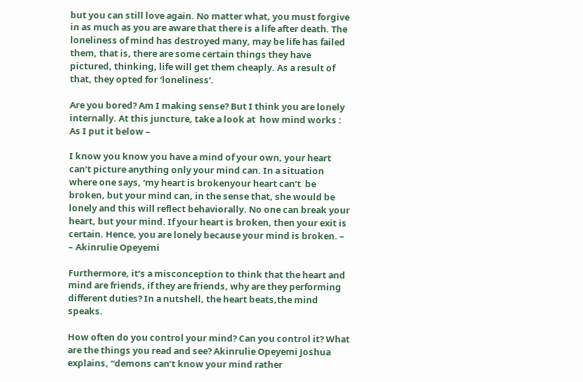but you can still love again. No matter what, you must forgive in as much as you are aware that there is a life after death. The loneliness of mind has destroyed many, may be life has failed them, that is, there are some certain things they have pictured, thinking, life will get them cheaply. As a result of that, they opted for ‘loneliness’.

Are you bored? Am I making sense? But I think you are lonely internally. At this juncture, take a look at  how mind works : As I put it below –

I know you know you have a mind of your own, your heart can’t picture anything only your mind can. In a situation where one says, ‘my heart is brokenyour heart can’t  be broken, but your mind can, in the sense that, she would be lonely and this will reflect behaviorally. No one can break your heart, but your mind. If your heart is broken, then your exit is certain. Hence, you are lonely because your mind is broken. – – Akinrulie Opeyemi

Furthermore, it’s a misconception to think that the heart and mind are friends, if they are friends, why are they performing different duties? In a nutshell, the heart beats,the mind speaks.

How often do you control your mind? Can you control it? What are the things you read and see? Akinrulie Opeyemi Joshua explains, “demons can’t know your mind rather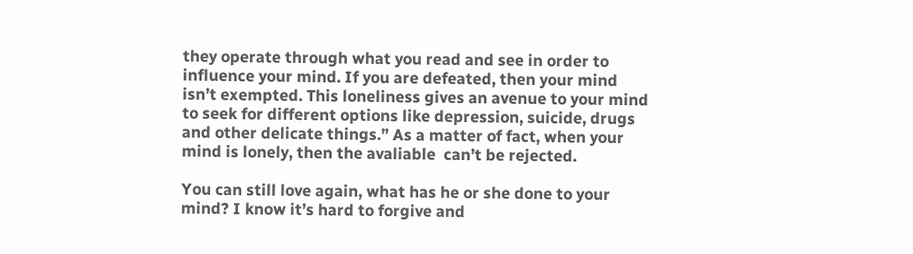they operate through what you read and see in order to influence your mind. If you are defeated, then your mind isn’t exempted. This loneliness gives an avenue to your mind to seek for different options like depression, suicide, drugs and other delicate things.” As a matter of fact, when your mind is lonely, then the avaliable  can’t be rejected.

You can still love again, what has he or she done to your mind? I know it’s hard to forgive and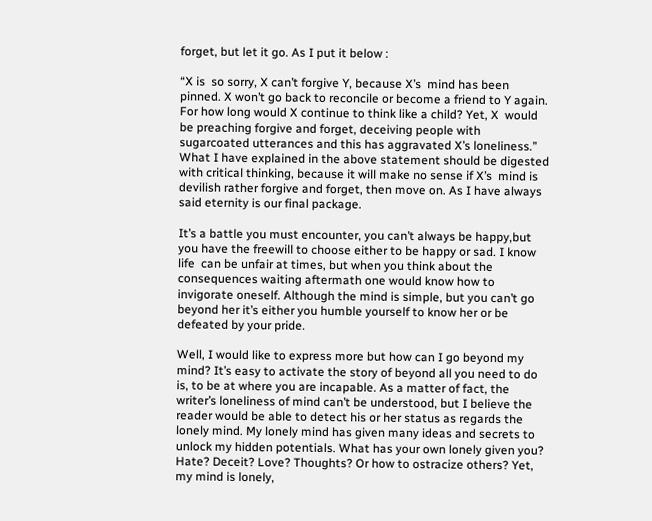forget, but let it go. As I put it below :

“X is  so sorry, X can’t forgive Y, because X’s  mind has been pinned. X won’t go back to reconcile or become a friend to Y again.  For how long would X continue to think like a child? Yet, X  would be preaching forgive and forget, deceiving people with sugarcoated utterances and this has aggravated X’s loneliness.” What I have explained in the above statement should be digested with critical thinking, because it will make no sense if X’s  mind is devilish rather forgive and forget, then move on. As I have always said eternity is our final package.

It’s a battle you must encounter, you can’t always be happy,but you have the freewill to choose either to be happy or sad. I know life  can be unfair at times, but when you think about the consequences waiting aftermath one would know how to invigorate oneself. Although the mind is simple, but you can’t go beyond her it’s either you humble yourself to know her or be defeated by your pride.

Well, I would like to express more but how can I go beyond my mind? It’s easy to activate the story of beyond all you need to do is, to be at where you are incapable. As a matter of fact, the writer’s loneliness of mind can’t be understood, but I believe the reader would be able to detect his or her status as regards the lonely mind. My lonely mind has given many ideas and secrets to unlock my hidden potentials. What has your own lonely given you? Hate? Deceit? Love? Thoughts? Or how to ostracize others? Yet, my mind is lonely,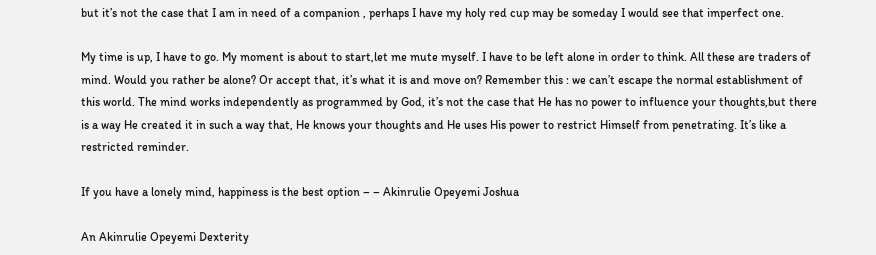but it’s not the case that I am in need of a companion , perhaps I have my holy red cup may be someday I would see that imperfect one.

My time is up, I have to go. My moment is about to start,let me mute myself. I have to be left alone in order to think. All these are traders of mind. Would you rather be alone? Or accept that, it’s what it is and move on? Remember this : we can’t escape the normal establishment of this world. The mind works independently as programmed by God, it’s not the case that He has no power to influence your thoughts,but there is a way He created it in such a way that, He knows your thoughts and He uses His power to restrict Himself from penetrating. It’s like a restricted reminder.

If you have a lonely mind, happiness is the best option – – Akinrulie Opeyemi Joshua

An Akinrulie Opeyemi Dexterity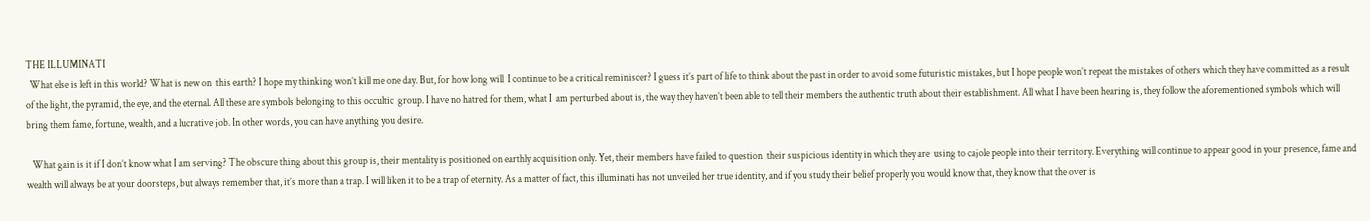THE ILLUMINATI
  What else is left in this world? What is new on  this earth? I hope my thinking won’t kill me one day. But, for how long will  I continue to be a critical reminiscer? I guess it’s part of life to think about the past in order to avoid some futuristic mistakes, but I hope people won’t repeat the mistakes of others which they have committed as a result of the light, the pyramid, the eye, and the eternal. All these are symbols belonging to this occultic  group. I have no hatred for them, what I  am perturbed about is, the way they haven’t been able to tell their members the authentic truth about their establishment. All what I have been hearing is, they follow the aforementioned symbols which will bring them fame, fortune, wealth, and a lucrative job. In other words, you can have anything you desire.

   What gain is it if I don’t know what I am serving? The obscure thing about this group is, their mentality is positioned on earthly acquisition only. Yet, their members have failed to question  their suspicious identity in which they are  using to cajole people into their territory. Everything will continue to appear good in your presence, fame and wealth will always be at your doorsteps, but always remember that, it’s more than a trap. I will liken it to be a trap of eternity. As a matter of fact, this illuminati has not unveiled her true identity, and if you study their belief properly you would know that, they know that the over is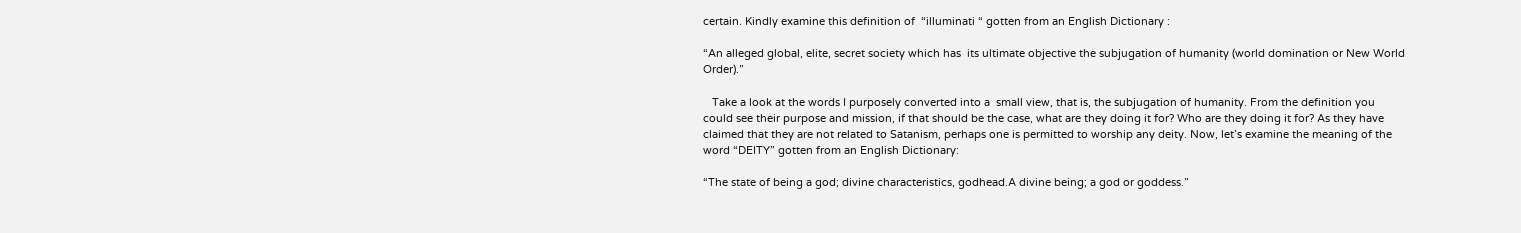certain. Kindly examine this definition of  “illuminati “ gotten from an English Dictionary :

“An alleged global, elite, secret society which has  its ultimate objective the subjugation of humanity (world domination or New World Order).”

   Take a look at the words I purposely converted into a  small view, that is, the subjugation of humanity. From the definition you could see their purpose and mission, if that should be the case, what are they doing it for? Who are they doing it for? As they have claimed that they are not related to Satanism, perhaps one is permitted to worship any deity. Now, let’s examine the meaning of the word “DEITY” gotten from an English Dictionary:

“The state of being a god; divine characteristics, godhead.A divine being; a god or goddess.”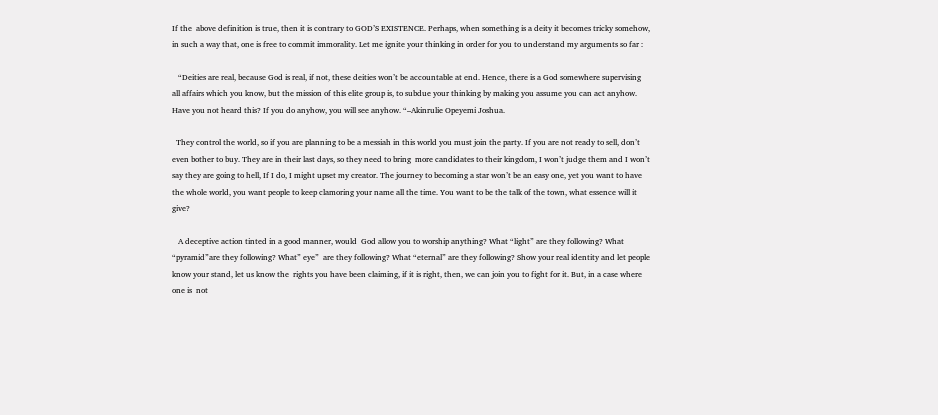If the  above definition is true, then it is contrary to GOD’S EXISTENCE. Perhaps, when something is a deity it becomes tricky somehow, in such a way that, one is free to commit immorality. Let me ignite your thinking in order for you to understand my arguments so far :

   “Deities are real, because God is real, if not, these deities won’t be accountable at end. Hence, there is a God somewhere supervising all affairs which you know, but the mission of this elite group is, to subdue your thinking by making you assume you can act anyhow. Have you not heard this? If you do anyhow, you will see anyhow. “–Akinrulie Opeyemi Joshua.

  They control the world, so if you are planning to be a messiah in this world you must join the party. If you are not ready to sell, don’t even bother to buy. They are in their last days, so they need to bring  more candidates to their kingdom, I won’t judge them and I won’t say they are going to hell, If I do, I might upset my creator. The journey to becoming a star won’t be an easy one, yet you want to have the whole world, you want people to keep clamoring your name all the time. You want to be the talk of the town, what essence will it give?

   A deceptive action tinted in a good manner, would  God allow you to worship anything? What “light” are they following? What “pyramid”are they following? What” eye”  are they following? What “eternal” are they following? Show your real identity and let people know your stand, let us know the  rights you have been claiming, if it is right, then, we can join you to fight for it. But, in a case where one is  not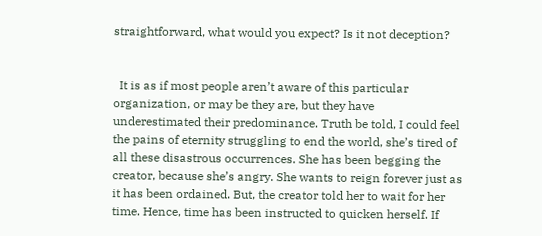straightforward, what would you expect? Is it not deception?


  It is as if most people aren’t aware of this particular organization, or may be they are, but they have underestimated their predominance. Truth be told, I could feel the pains of eternity struggling to end the world, she’s tired of all these disastrous occurrences. She has been begging the creator, because she’s angry. She wants to reign forever just as it has been ordained. But, the creator told her to wait for her time. Hence, time has been instructed to quicken herself. If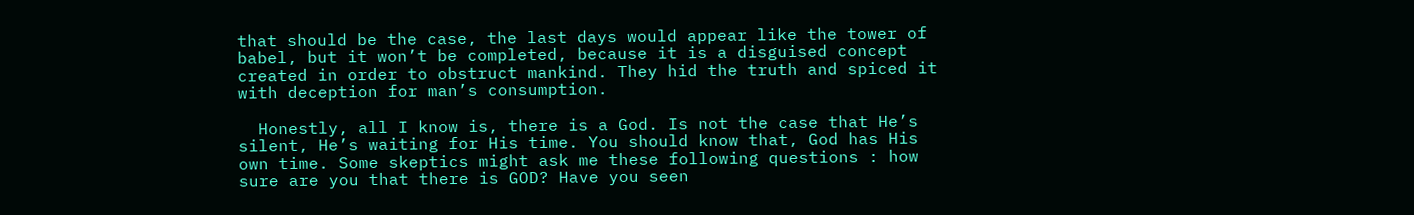that should be the case, the last days would appear like the tower of babel, but it won’t be completed, because it is a disguised concept created in order to obstruct mankind. They hid the truth and spiced it with deception for man’s consumption.

  Honestly, all I know is, there is a God. Is not the case that He’s silent, He’s waiting for His time. You should know that, God has His own time. Some skeptics might ask me these following questions : how sure are you that there is GOD? Have you seen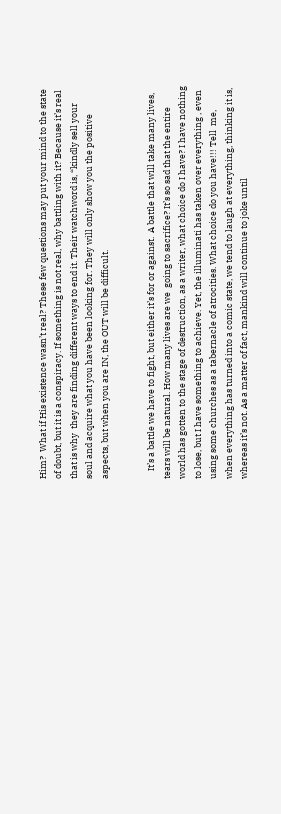Him?  What if His existence wasn’t real? These few questions may put your mind to the state of doubt, but it is a conspiracy. If something is not real, why battling with it? Because it’s real that is why  they are finding different ways to end it. Their watchword is, “kindly sell your soul and acquire what you have been looking for. They will only show you the positive aspects, but when you are IN, the OUT will be difficult.


    It’s a battle we have to fight, but either it’s for or against.  A battle that will take many lives, tears will be natural. How many lives are we  going to sacrifice? It’s so sad that the entire world has gotten to the stage of destruction, as a writer, what choice do I have? I have nothing to lose, but I have something to achieve. Yet, the illuminati has taken over everything , even using some churches as a tabernacle of atrocities. What choice do you have!!! Tell  me, when everything has turned into a comic state, we tend to laugh at everything, thinking it is, whereas it’s not. As a matter of fact, mankind will continue to joke until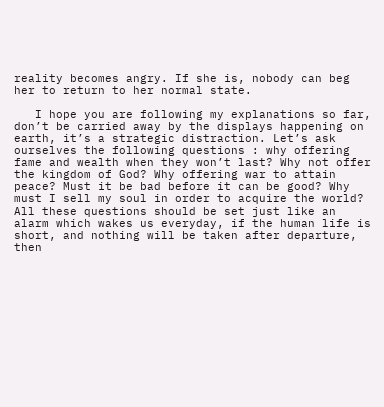reality becomes angry. If she is, nobody can beg her to return to her normal state.

   I hope you are following my explanations so far, don’t be carried away by the displays happening on earth, it’s a strategic distraction. Let’s ask ourselves the following questions : why offering fame and wealth when they won’t last? Why not offer the kingdom of God? Why offering war to attain peace? Must it be bad before it can be good? Why must I sell my soul in order to acquire the world? All these questions should be set just like an alarm which wakes us everyday, if the human life is short, and nothing will be taken after departure, then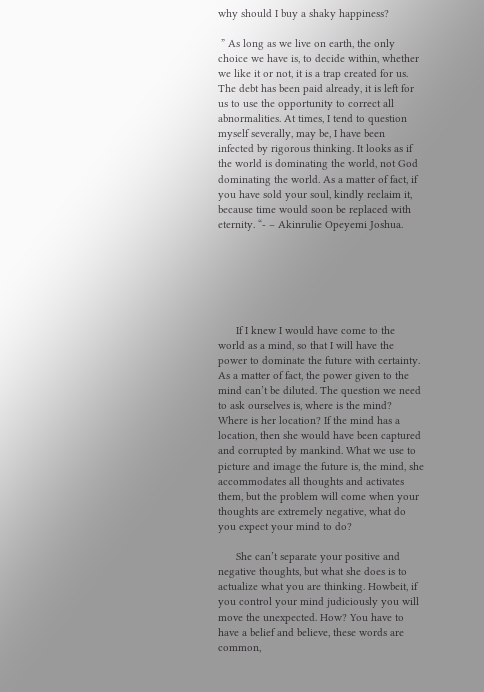why should I buy a shaky happiness?

 ” As long as we live on earth, the only choice we have is, to decide within, whether we like it or not, it is a trap created for us. The debt has been paid already, it is left for us to use the opportunity to correct all abnormalities. At times, I tend to question myself severally, may be, I have been  infected by rigorous thinking. It looks as if the world is dominating the world, not God dominating the world. As a matter of fact, if you have sold your soul, kindly reclaim it, because time would soon be replaced with eternity. “- – Akinrulie Opeyemi Joshua.






      If I knew I would have come to the world as a mind, so that I will have the power to dominate the future with certainty. As a matter of fact, the power given to the mind can’t be diluted. The question we need to ask ourselves is, where is the mind? Where is her location? If the mind has a location, then she would have been captured and corrupted by mankind. What we use to picture and image the future is, the mind, she accommodates all thoughts and activates them, but the problem will come when your thoughts are extremely negative, what do you expect your mind to do?

      She can’t separate your positive and negative thoughts, but what she does is to actualize what you are thinking. Howbeit, if you control your mind judiciously you will move the unexpected. How? You have to have a belief and believe, these words are common,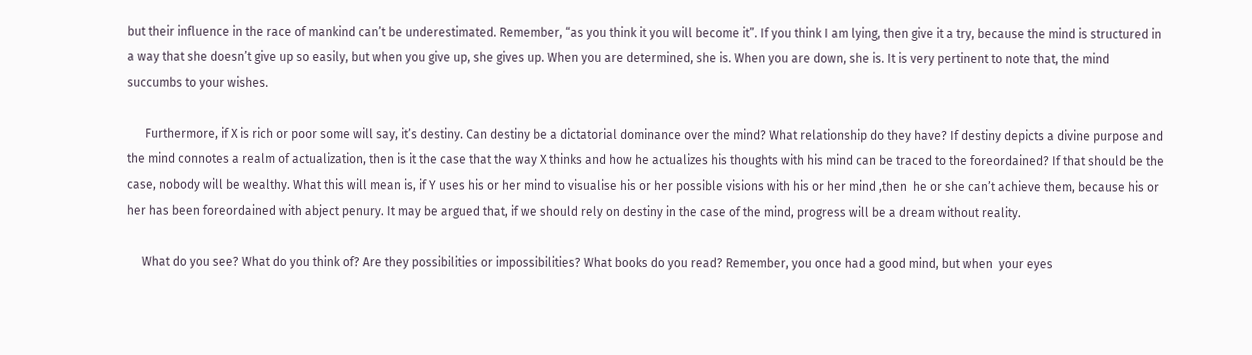but their influence in the race of mankind can’t be underestimated. Remember, “as you think it you will become it”. If you think I am lying, then give it a try, because the mind is structured in a way that she doesn’t give up so easily, but when you give up, she gives up. When you are determined, she is. When you are down, she is. It is very pertinent to note that, the mind succumbs to your wishes.

      Furthermore, if X is rich or poor some will say, it’s destiny. Can destiny be a dictatorial dominance over the mind? What relationship do they have? If destiny depicts a divine purpose and the mind connotes a realm of actualization, then is it the case that the way X thinks and how he actualizes his thoughts with his mind can be traced to the foreordained? If that should be the case, nobody will be wealthy. What this will mean is, if Y uses his or her mind to visualise his or her possible visions with his or her mind ,then  he or she can’t achieve them, because his or her has been foreordained with abject penury. It may be argued that, if we should rely on destiny in the case of the mind, progress will be a dream without reality.

     What do you see? What do you think of? Are they possibilities or impossibilities? What books do you read? Remember, you once had a good mind, but when  your eyes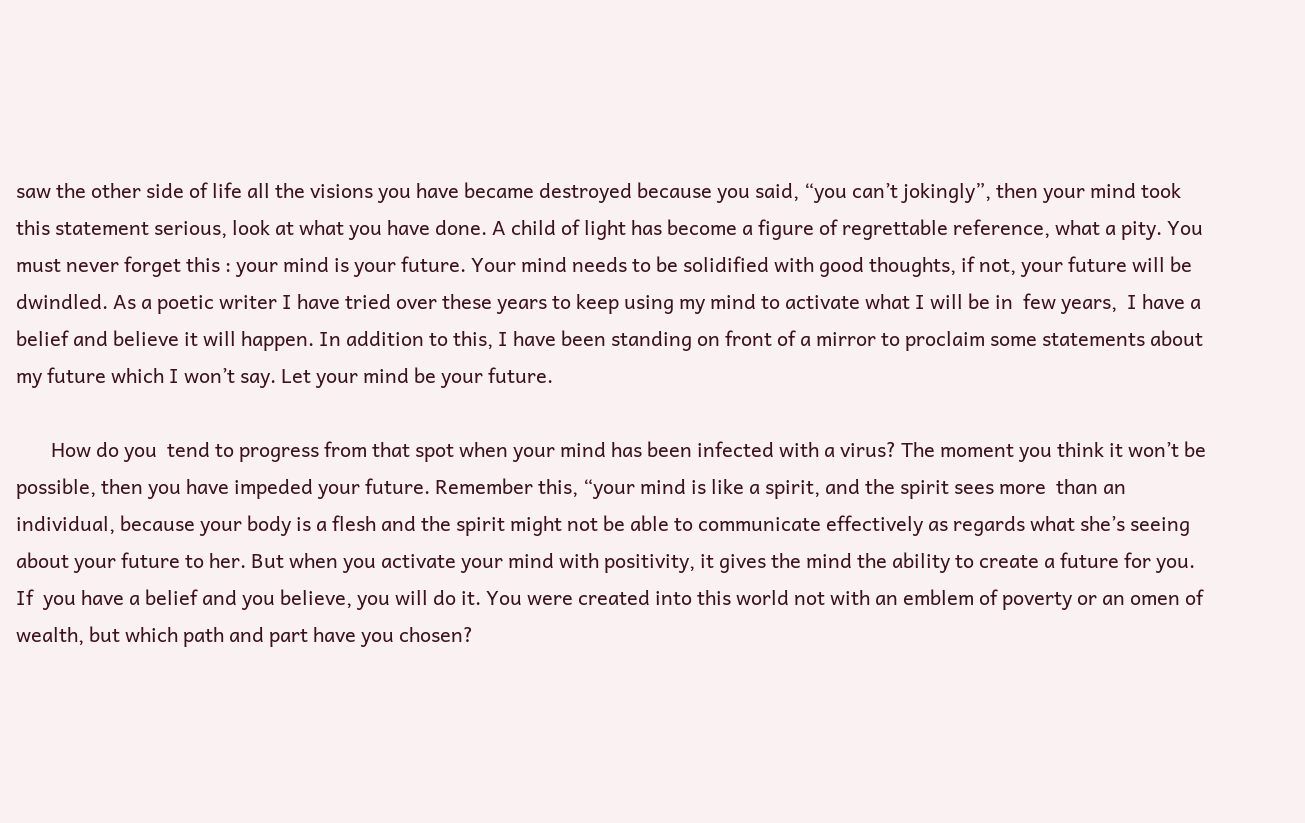saw the other side of life all the visions you have became destroyed because you said, “you can’t jokingly”, then your mind took this statement serious, look at what you have done. A child of light has become a figure of regrettable reference, what a pity. You must never forget this : your mind is your future. Your mind needs to be solidified with good thoughts, if not, your future will be dwindled. As a poetic writer I have tried over these years to keep using my mind to activate what I will be in  few years,  I have a belief and believe it will happen. In addition to this, I have been standing on front of a mirror to proclaim some statements about my future which I won’t say. Let your mind be your future.

       How do you  tend to progress from that spot when your mind has been infected with a virus? The moment you think it won’t be possible, then you have impeded your future. Remember this, “your mind is like a spirit, and the spirit sees more  than an individual, because your body is a flesh and the spirit might not be able to communicate effectively as regards what she’s seeing about your future to her. But when you activate your mind with positivity, it gives the mind the ability to create a future for you. If  you have a belief and you believe, you will do it. You were created into this world not with an emblem of poverty or an omen of wealth, but which path and part have you chosen?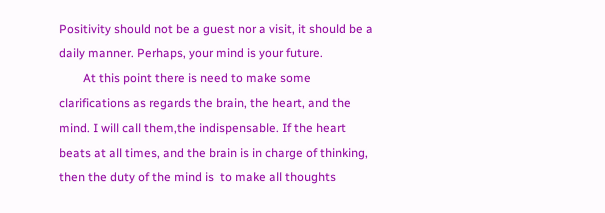Positivity should not be a guest nor a visit, it should be a daily manner. Perhaps, your mind is your future.
        At this point there is need to make some clarifications as regards the brain, the heart, and the mind. I will call them,the indispensable. If the heart beats at all times, and the brain is in charge of thinking, then the duty of the mind is  to make all thoughts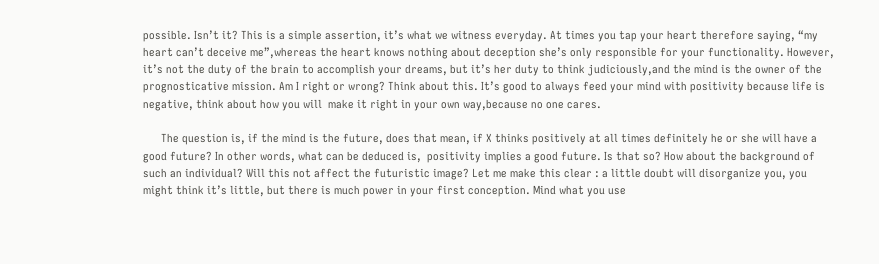possible. Isn’t it? This is a simple assertion, it’s what we witness everyday. At times you tap your heart therefore saying, “my heart can’t deceive me”,whereas the heart knows nothing about deception she’s only responsible for your functionality. However, it’s not the duty of the brain to accomplish your dreams, but it’s her duty to think judiciously,and the mind is the owner of the prognosticative mission. Am I right or wrong? Think about this. It’s good to always feed your mind with positivity because life is negative, think about how you will  make it right in your own way,because no one cares.

      The question is, if the mind is the future, does that mean, if X thinks positively at all times definitely he or she will have a good future? In other words, what can be deduced is,  positivity implies a good future. Is that so? How about the background of such an individual? Will this not affect the futuristic image? Let me make this clear : a little doubt will disorganize you, you might think it’s little, but there is much power in your first conception. Mind what you use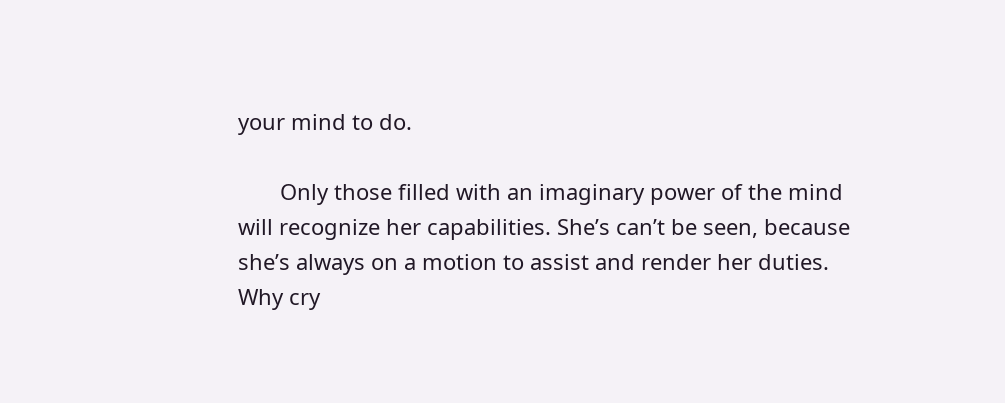your mind to do.

       Only those filled with an imaginary power of the mind will recognize her capabilities. She’s can’t be seen, because she’s always on a motion to assist and render her duties. Why cry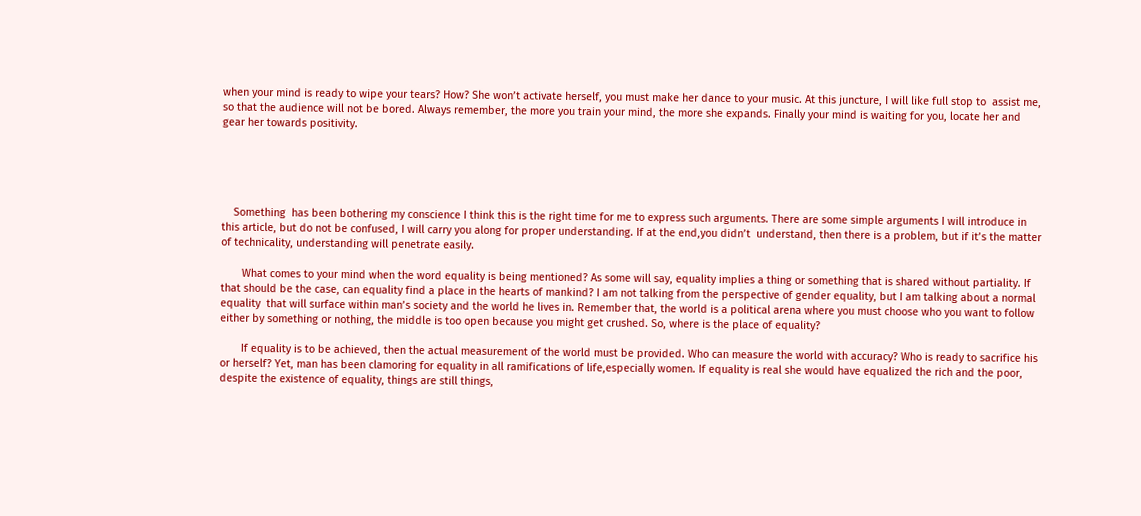when your mind is ready to wipe your tears? How? She won’t activate herself, you must make her dance to your music. At this juncture, I will like full stop to  assist me, so that the audience will not be bored. Always remember, the more you train your mind, the more she expands. Finally your mind is waiting for you, locate her and gear her towards positivity.





    Something  has been bothering my conscience I think this is the right time for me to express such arguments. There are some simple arguments I will introduce in this article, but do not be confused, I will carry you along for proper understanding. If at the end,you didn’t  understand, then there is a problem, but if it’s the matter of technicality, understanding will penetrate easily.

       What comes to your mind when the word equality is being mentioned? As some will say, equality implies a thing or something that is shared without partiality. If that should be the case, can equality find a place in the hearts of mankind? I am not talking from the perspective of gender equality, but I am talking about a normal equality  that will surface within man’s society and the world he lives in. Remember that, the world is a political arena where you must choose who you want to follow either by something or nothing, the middle is too open because you might get crushed. So, where is the place of equality?

       If equality is to be achieved, then the actual measurement of the world must be provided. Who can measure the world with accuracy? Who is ready to sacrifice his or herself? Yet, man has been clamoring for equality in all ramifications of life,especially women. If equality is real she would have equalized the rich and the poor, despite the existence of equality, things are still things,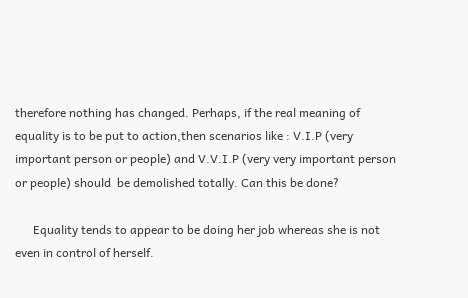therefore nothing has changed. Perhaps, if the real meaning of equality is to be put to action,then scenarios like : V.I.P (very important person or people) and V.V.I.P (very very important person or people) should  be demolished totally. Can this be done?

      Equality tends to appear to be doing her job whereas she is not even in control of herself.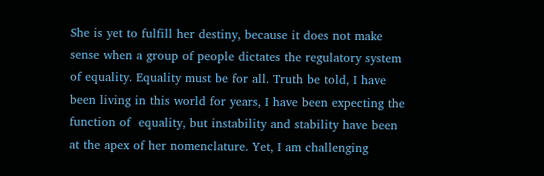She is yet to fulfill her destiny, because it does not make sense when a group of people dictates the regulatory system of equality. Equality must be for all. Truth be told, I have been living in this world for years, I have been expecting the function of  equality, but instability and stability have been at the apex of her nomenclature. Yet, I am challenging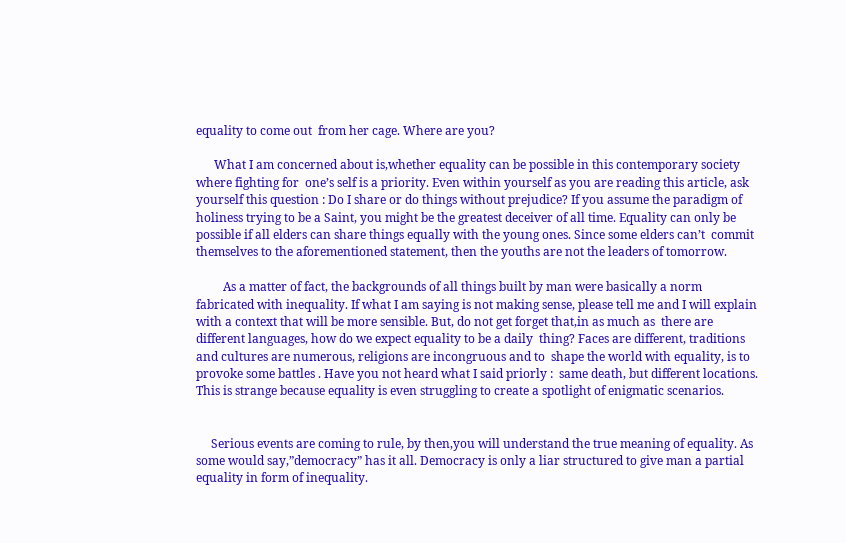equality to come out  from her cage. Where are you?

      What I am concerned about is,whether equality can be possible in this contemporary society where fighting for  one’s self is a priority. Even within yourself as you are reading this article, ask yourself this question : Do I share or do things without prejudice? If you assume the paradigm of holiness trying to be a Saint, you might be the greatest deceiver of all time. Equality can only be possible if all elders can share things equally with the young ones. Since some elders can’t  commit themselves to the aforementioned statement, then the youths are not the leaders of tomorrow.

         As a matter of fact, the backgrounds of all things built by man were basically a norm fabricated with inequality. If what I am saying is not making sense, please tell me and I will explain with a context that will be more sensible. But, do not get forget that,in as much as  there are different languages, how do we expect equality to be a daily  thing? Faces are different, traditions and cultures are numerous, religions are incongruous and to  shape the world with equality, is to provoke some battles . Have you not heard what I said priorly :  same death, but different locations. This is strange because equality is even struggling to create a spotlight of enigmatic scenarios.


     Serious events are coming to rule, by then,you will understand the true meaning of equality. As some would say,”democracy” has it all. Democracy is only a liar structured to give man a partial equality in form of inequality.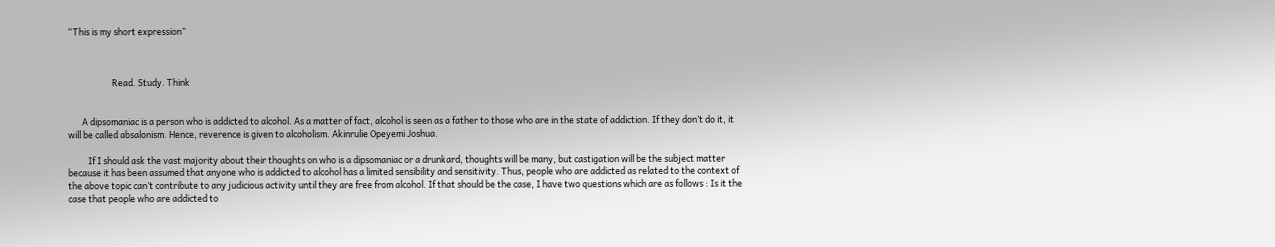“This is my short expression”



                      Read. Study. Think


       A dipsomaniac is a person who is addicted to alcohol. As a matter of fact, alcohol is seen as a father to those who are in the state of addiction. If they don’t do it, it will be called absalonism. Hence, reverence is given to alcoholism. Akinrulie Opeyemi Joshua.

          If I should ask the vast majority about their thoughts on who is a dipsomaniac or a drunkard, thoughts will be many, but castigation will be the subject matter because it has been assumed that anyone who is addicted to alcohol has a limited sensibility and sensitivity. Thus, people who are addicted as related to the context of the above topic can’t contribute to any judicious activity until they are free from alcohol. If that should be the case, I have two questions which are as follows : Is it the case that people who are addicted to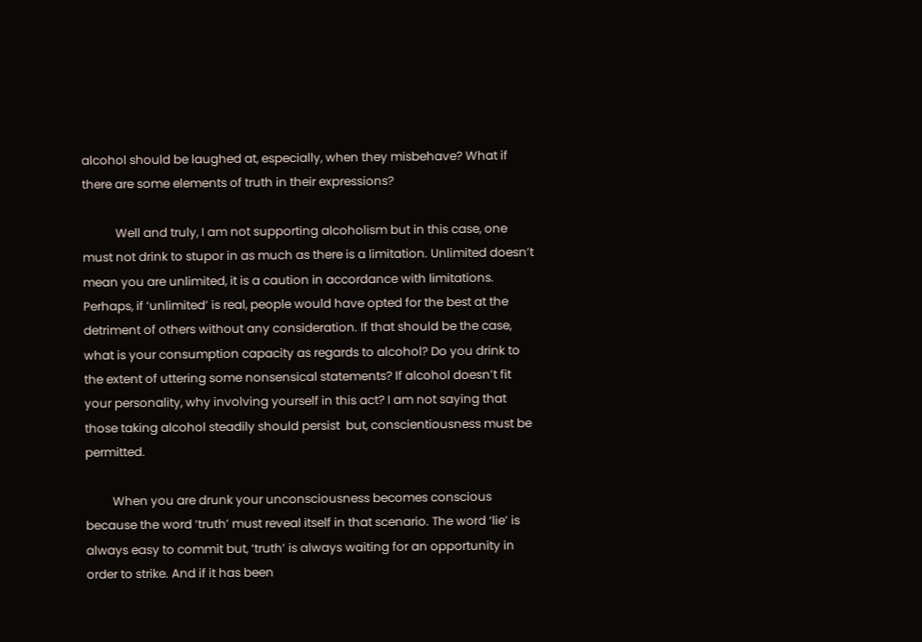alcohol should be laughed at, especially, when they misbehave? What if  there are some elements of truth in their expressions?

           Well and truly, I am not supporting alcoholism but in this case, one must not drink to stupor in as much as there is a limitation. Unlimited doesn’t mean you are unlimited, it is a caution in accordance with limitations. Perhaps, if ‘unlimited’ is real, people would have opted for the best at the detriment of others without any consideration. If that should be the case, what is your consumption capacity as regards to alcohol? Do you drink to the extent of uttering some nonsensical statements? If alcohol doesn’t fit your personality, why involving yourself in this act? I am not saying that those taking alcohol steadily should persist  but, conscientiousness must be permitted.

         When you are drunk your unconsciousness becomes conscious because the word ‘truth’ must reveal itself in that scenario. The word ‘lie’ is always easy to commit but, ‘truth’ is always waiting for an opportunity in order to strike. And if it has been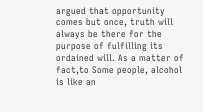argued that opportunity comes but once, truth will always be there for the purpose of fulfilling its ordained will. As a matter of fact,to Some people, alcohol is like an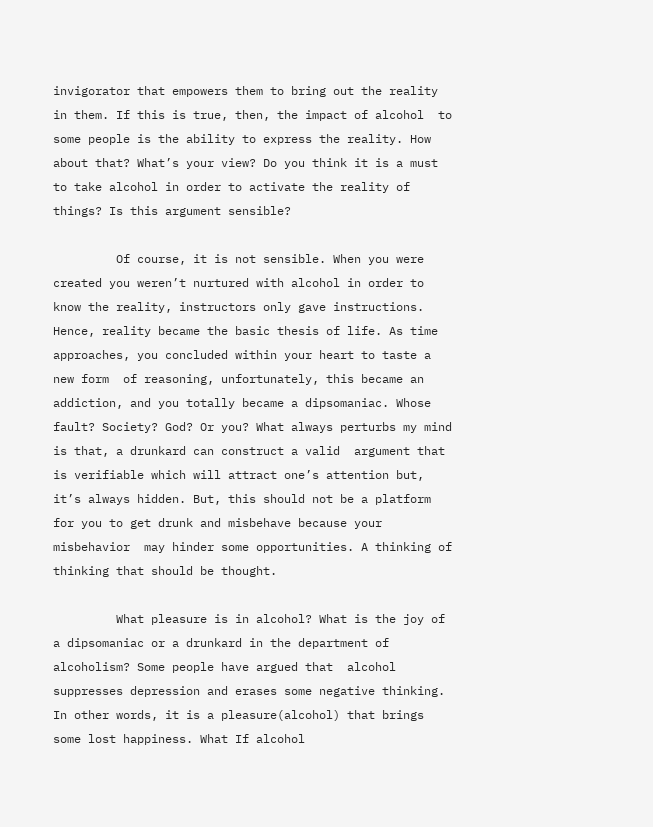invigorator that empowers them to bring out the reality in them. If this is true, then, the impact of alcohol  to some people is the ability to express the reality. How about that? What’s your view? Do you think it is a must to take alcohol in order to activate the reality of things? Is this argument sensible?

         Of course, it is not sensible. When you were created you weren’t nurtured with alcohol in order to know the reality, instructors only gave instructions. Hence, reality became the basic thesis of life. As time approaches, you concluded within your heart to taste a new form  of reasoning, unfortunately, this became an addiction, and you totally became a dipsomaniac. Whose fault? Society? God? Or you? What always perturbs my mind is that, a drunkard can construct a valid  argument that is verifiable which will attract one’s attention but, it’s always hidden. But, this should not be a platform for you to get drunk and misbehave because your misbehavior  may hinder some opportunities. A thinking of thinking that should be thought.

         What pleasure is in alcohol? What is the joy of a dipsomaniac or a drunkard in the department of alcoholism? Some people have argued that  alcohol suppresses depression and erases some negative thinking. In other words, it is a pleasure(alcohol) that brings some lost happiness. What If alcohol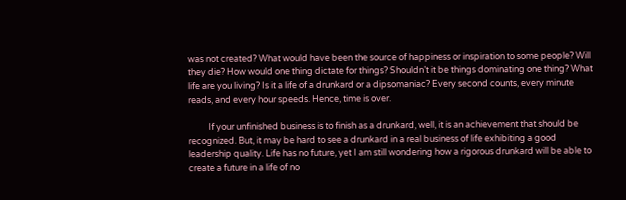was not created? What would have been the source of happiness or inspiration to some people? Will they die? How would one thing dictate for things? Shouldn’t it be things dominating one thing? What life are you living? Is it a life of a drunkard or a dipsomaniac? Every second counts, every minute reads, and every hour speeds. Hence, time is over.

          If your unfinished business is to finish as a drunkard, well, it is an achievement that should be recognized. But, it may be hard to see a drunkard in a real business of life exhibiting a good leadership quality. Life has no future, yet I am still wondering how a rigorous drunkard will be able to create a future in a life of no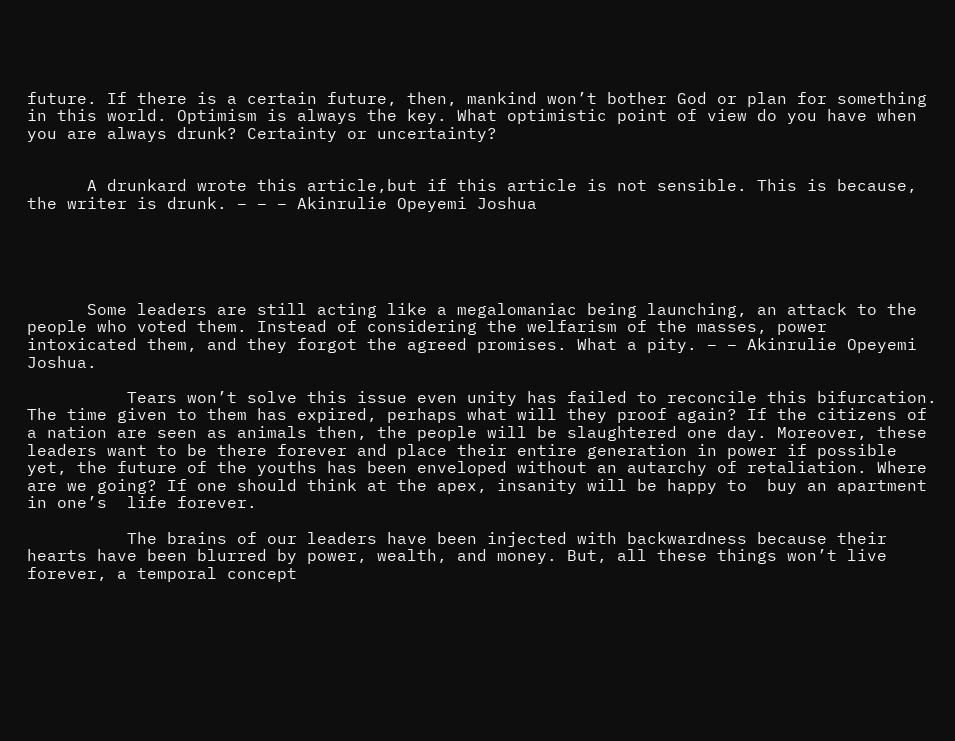future. If there is a certain future, then, mankind won’t bother God or plan for something in this world. Optimism is always the key. What optimistic point of view do you have when you are always drunk? Certainty or uncertainty?


      A drunkard wrote this article,but if this article is not sensible. This is because, the writer is drunk. – – – Akinrulie Opeyemi Joshua





      Some leaders are still acting like a megalomaniac being launching, an attack to the people who voted them. Instead of considering the welfarism of the masses, power intoxicated them, and they forgot the agreed promises. What a pity. – – Akinrulie Opeyemi Joshua.

          Tears won’t solve this issue even unity has failed to reconcile this bifurcation. The time given to them has expired, perhaps what will they proof again? If the citizens of a nation are seen as animals then, the people will be slaughtered one day. Moreover, these leaders want to be there forever and place their entire generation in power if possible yet, the future of the youths has been enveloped without an autarchy of retaliation. Where are we going? If one should think at the apex, insanity will be happy to  buy an apartment in one’s  life forever.

          The brains of our leaders have been injected with backwardness because their hearts have been blurred by power, wealth, and money. But, all these things won’t live forever, a temporal concept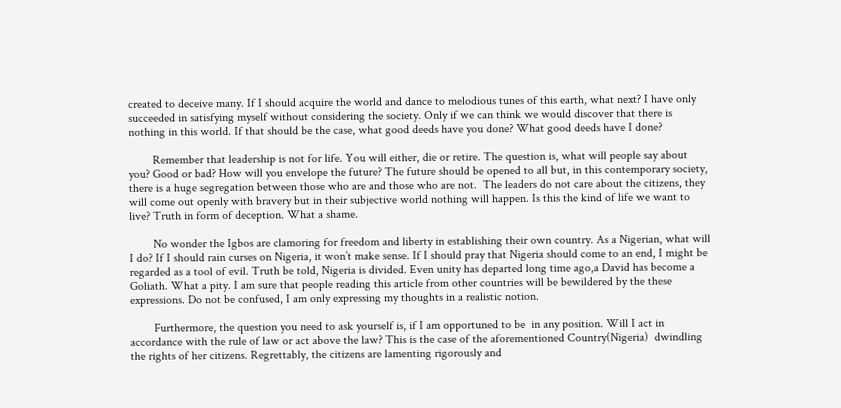created to deceive many. If I should acquire the world and dance to melodious tunes of this earth, what next? I have only succeeded in satisfying myself without considering the society. Only if we can think we would discover that there is nothing in this world. If that should be the case, what good deeds have you done? What good deeds have I done?

        Remember that leadership is not for life. You will either, die or retire. The question is, what will people say about you? Good or bad? How will you envelope the future? The future should be opened to all but, in this contemporary society, there is a huge segregation between those who are and those who are not.  The leaders do not care about the citizens, they will come out openly with bravery but in their subjective world nothing will happen. Is this the kind of life we want to live? Truth in form of deception. What a shame.

        No wonder the Igbos are clamoring for freedom and liberty in establishing their own country. As a Nigerian, what will I do? If I should rain curses on Nigeria, it won’t make sense. If I should pray that Nigeria should come to an end, I might be regarded as a tool of evil. Truth be told, Nigeria is divided. Even unity has departed long time ago,a David has become a Goliath. What a pity. I am sure that people reading this article from other countries will be bewildered by the these expressions. Do not be confused, I am only expressing my thoughts in a realistic notion.

        Furthermore, the question you need to ask yourself is, if I am opportuned to be  in any position. Will I act in accordance with the rule of law or act above the law? This is the case of the aforementioned Country(Nigeria)  dwindling the rights of her citizens. Regrettably, the citizens are lamenting rigorously and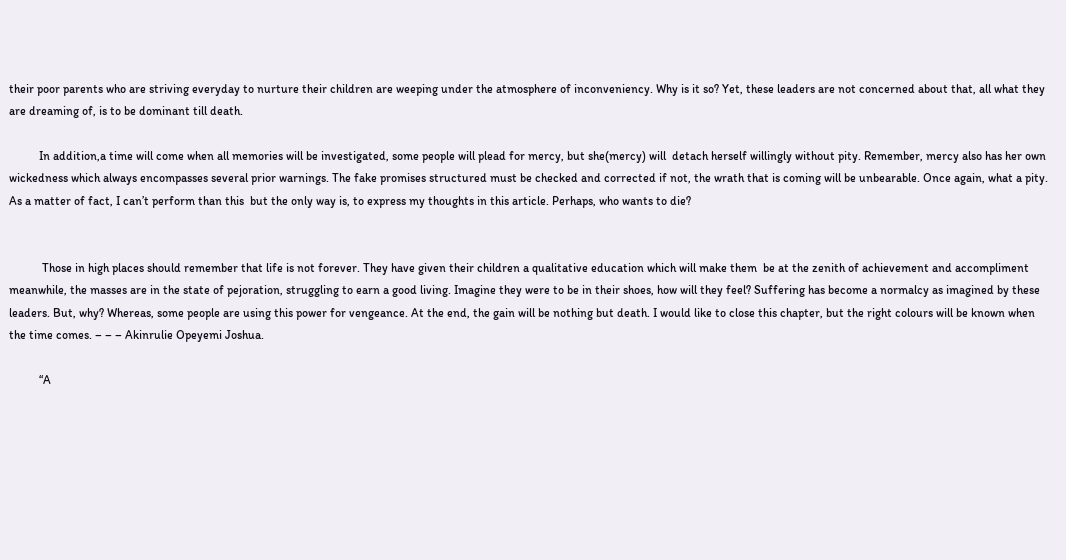their poor parents who are striving everyday to nurture their children are weeping under the atmosphere of inconveniency. Why is it so? Yet, these leaders are not concerned about that, all what they are dreaming of, is to be dominant till death.

          In addition,a time will come when all memories will be investigated, some people will plead for mercy, but she(mercy) will  detach herself willingly without pity. Remember, mercy also has her own wickedness which always encompasses several prior warnings. The fake promises structured must be checked and corrected if not, the wrath that is coming will be unbearable. Once again, what a pity. As a matter of fact, I can’t perform than this  but the only way is, to express my thoughts in this article. Perhaps, who wants to die?


           Those in high places should remember that life is not forever. They have given their children a qualitative education which will make them  be at the zenith of achievement and accompliment meanwhile, the masses are in the state of pejoration, struggling to earn a good living. Imagine they were to be in their shoes, how will they feel? Suffering has become a normalcy as imagined by these leaders. But, why? Whereas, some people are using this power for vengeance. At the end, the gain will be nothing but death. I would like to close this chapter, but the right colours will be known when the time comes. – – – Akinrulie Opeyemi Joshua.

          “A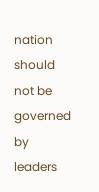nation should not be governed  by leaders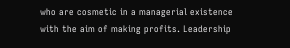who are cosmetic in a managerial existence with the aim of making profits. Leadership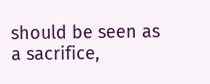should be seen as a sacrifice,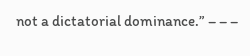not a dictatorial dominance.” – – –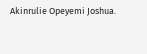Akinrulie Opeyemi Joshua.